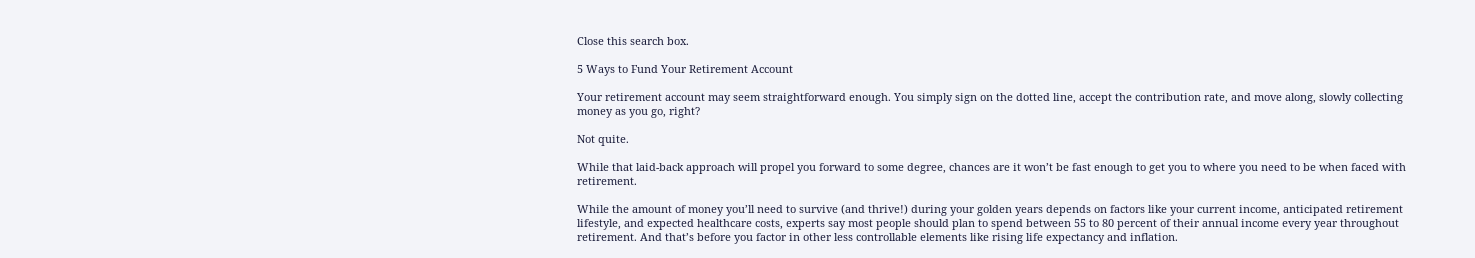Close this search box.

5 Ways to Fund Your Retirement Account

Your retirement account may seem straightforward enough. You simply sign on the dotted line, accept the contribution rate, and move along, slowly collecting money as you go, right?

Not quite.

While that laid-back approach will propel you forward to some degree, chances are it won’t be fast enough to get you to where you need to be when faced with retirement.

While the amount of money you’ll need to survive (and thrive!) during your golden years depends on factors like your current income, anticipated retirement lifestyle, and expected healthcare costs, experts say most people should plan to spend between 55 to 80 percent of their annual income every year throughout retirement. And that’s before you factor in other less controllable elements like rising life expectancy and inflation.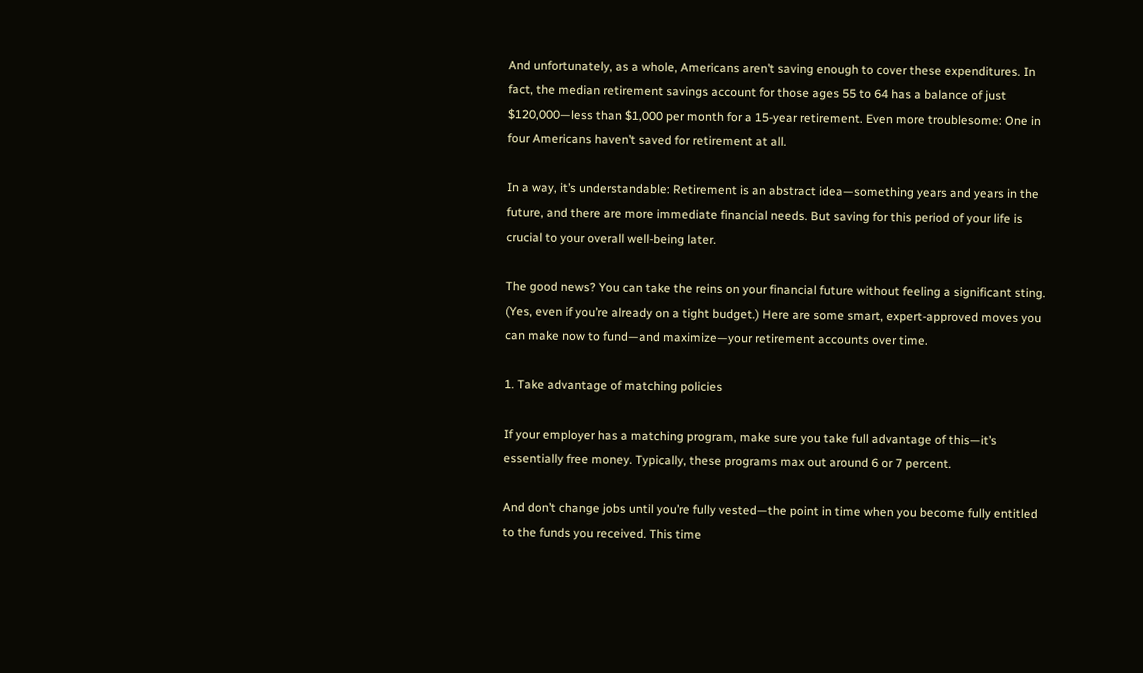And unfortunately, as a whole, Americans aren’t saving enough to cover these expenditures. In fact, the median retirement savings account for those ages 55 to 64 has a balance of just $120,000—less than $1,000 per month for a 15-year retirement. Even more troublesome: One in four Americans haven’t saved for retirement at all.

In a way, it’s understandable: Retirement is an abstract idea—something years and years in the future, and there are more immediate financial needs. But saving for this period of your life is crucial to your overall well-being later.

The good news? You can take the reins on your financial future without feeling a significant sting. (Yes, even if you’re already on a tight budget.) Here are some smart, expert-approved moves you can make now to fund—and maximize—your retirement accounts over time.

1. Take advantage of matching policies

If your employer has a matching program, make sure you take full advantage of this—it’s essentially free money. Typically, these programs max out around 6 or 7 percent.

And don’t change jobs until you’re fully vested—the point in time when you become fully entitled to the funds you received. This time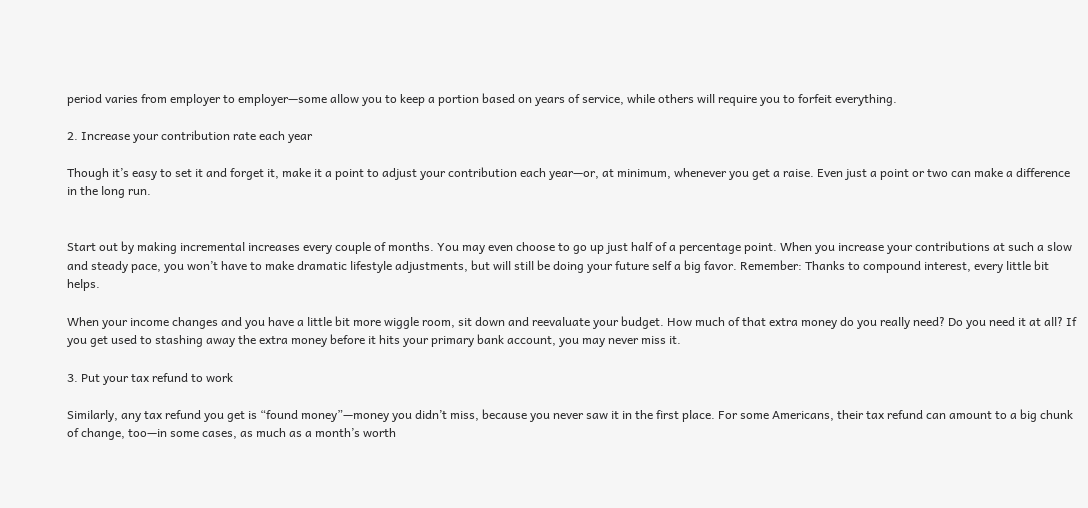period varies from employer to employer—some allow you to keep a portion based on years of service, while others will require you to forfeit everything.

2. Increase your contribution rate each year

Though it’s easy to set it and forget it, make it a point to adjust your contribution each year—or, at minimum, whenever you get a raise. Even just a point or two can make a difference in the long run.


Start out by making incremental increases every couple of months. You may even choose to go up just half of a percentage point. When you increase your contributions at such a slow and steady pace, you won’t have to make dramatic lifestyle adjustments, but will still be doing your future self a big favor. Remember: Thanks to compound interest, every little bit helps.

When your income changes and you have a little bit more wiggle room, sit down and reevaluate your budget. How much of that extra money do you really need? Do you need it at all? If you get used to stashing away the extra money before it hits your primary bank account, you may never miss it.

3. Put your tax refund to work

Similarly, any tax refund you get is “found money”—money you didn’t miss, because you never saw it in the first place. For some Americans, their tax refund can amount to a big chunk of change, too—in some cases, as much as a month’s worth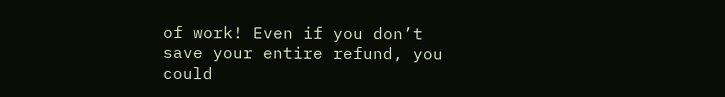of work! Even if you don’t save your entire refund, you could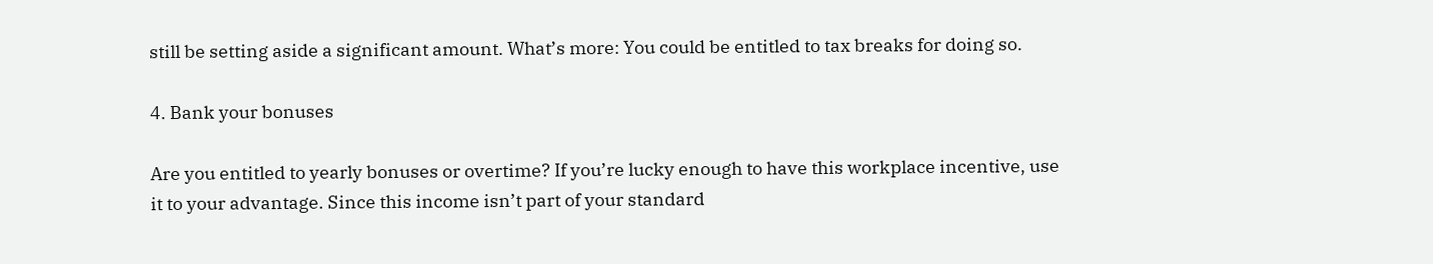still be setting aside a significant amount. What’s more: You could be entitled to tax breaks for doing so.

4. Bank your bonuses

Are you entitled to yearly bonuses or overtime? If you’re lucky enough to have this workplace incentive, use it to your advantage. Since this income isn’t part of your standard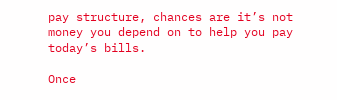pay structure, chances are it’s not money you depend on to help you pay today’s bills.

Once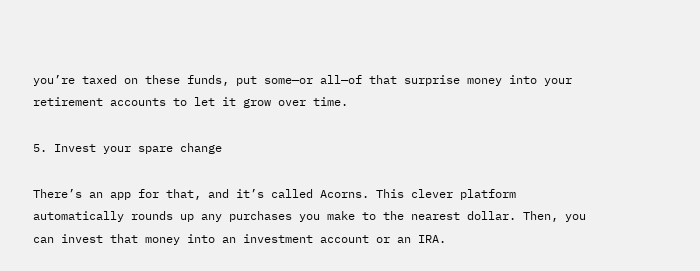you’re taxed on these funds, put some—or all—of that surprise money into your retirement accounts to let it grow over time.

5. Invest your spare change

There’s an app for that, and it’s called Acorns. This clever platform automatically rounds up any purchases you make to the nearest dollar. Then, you can invest that money into an investment account or an IRA.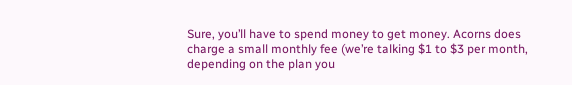Sure, you’ll have to spend money to get money. Acorns does charge a small monthly fee (we’re talking $1 to $3 per month, depending on the plan you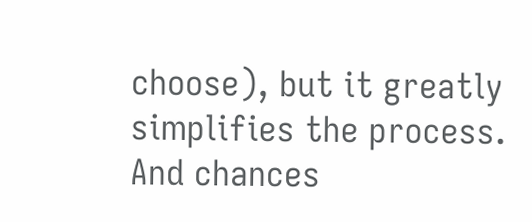choose), but it greatly simplifies the process. And chances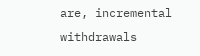are, incremental withdrawals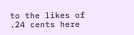to the likes of .24 cents here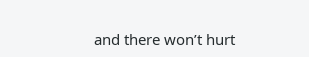and there won’t hurt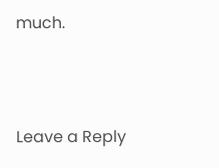much.



Leave a Reply